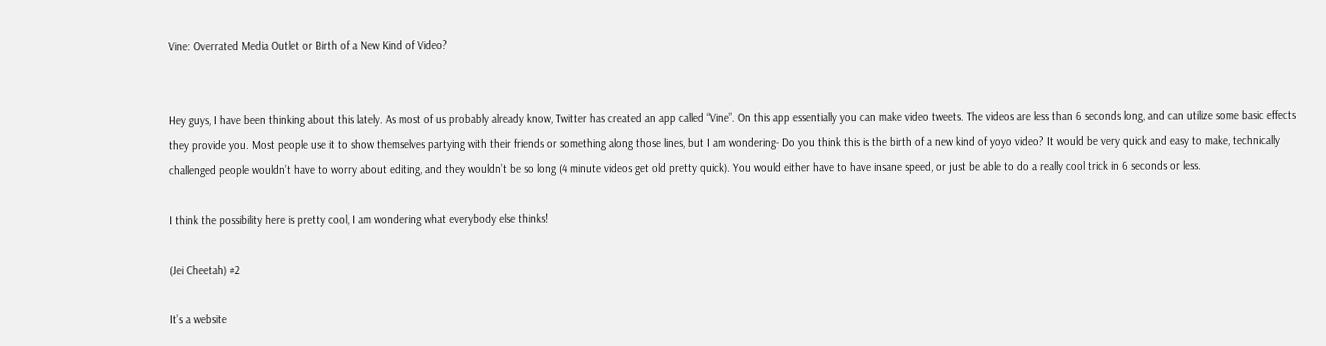Vine: Overrated Media Outlet or Birth of a New Kind of Video?


Hey guys, I have been thinking about this lately. As most of us probably already know, Twitter has created an app called “Vine”. On this app essentially you can make video tweets. The videos are less than 6 seconds long, and can utilize some basic effects they provide you. Most people use it to show themselves partying with their friends or something along those lines, but I am wondering- Do you think this is the birth of a new kind of yoyo video? It would be very quick and easy to make, technically challenged people wouldn’t have to worry about editing, and they wouldn’t be so long (4 minute videos get old pretty quick). You would either have to have insane speed, or just be able to do a really cool trick in 6 seconds or less.

I think the possibility here is pretty cool, I am wondering what everybody else thinks!

(Jei Cheetah) #2

It’s a website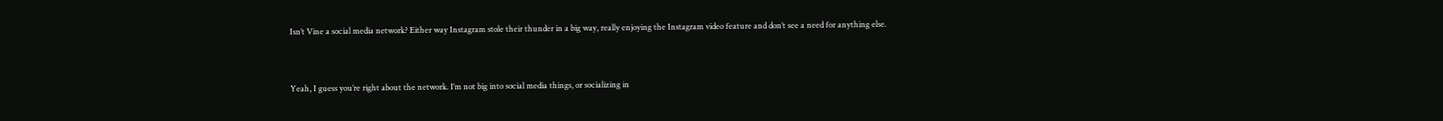Isn’t Vine a social media network? Either way Instagram stole their thunder in a big way, really enjoying the Instagram video feature and don’t see a need for anything else.


Yeah, I guess you’re right about the network. I’m not big into social media things, or socializing in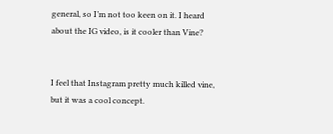general, so I’m not too keen on it. I heard about the IG video, is it cooler than Vine?


I feel that Instagram pretty much killed vine, but it was a cool concept.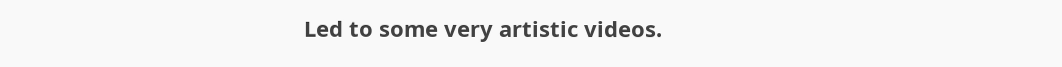Led to some very artistic videos.